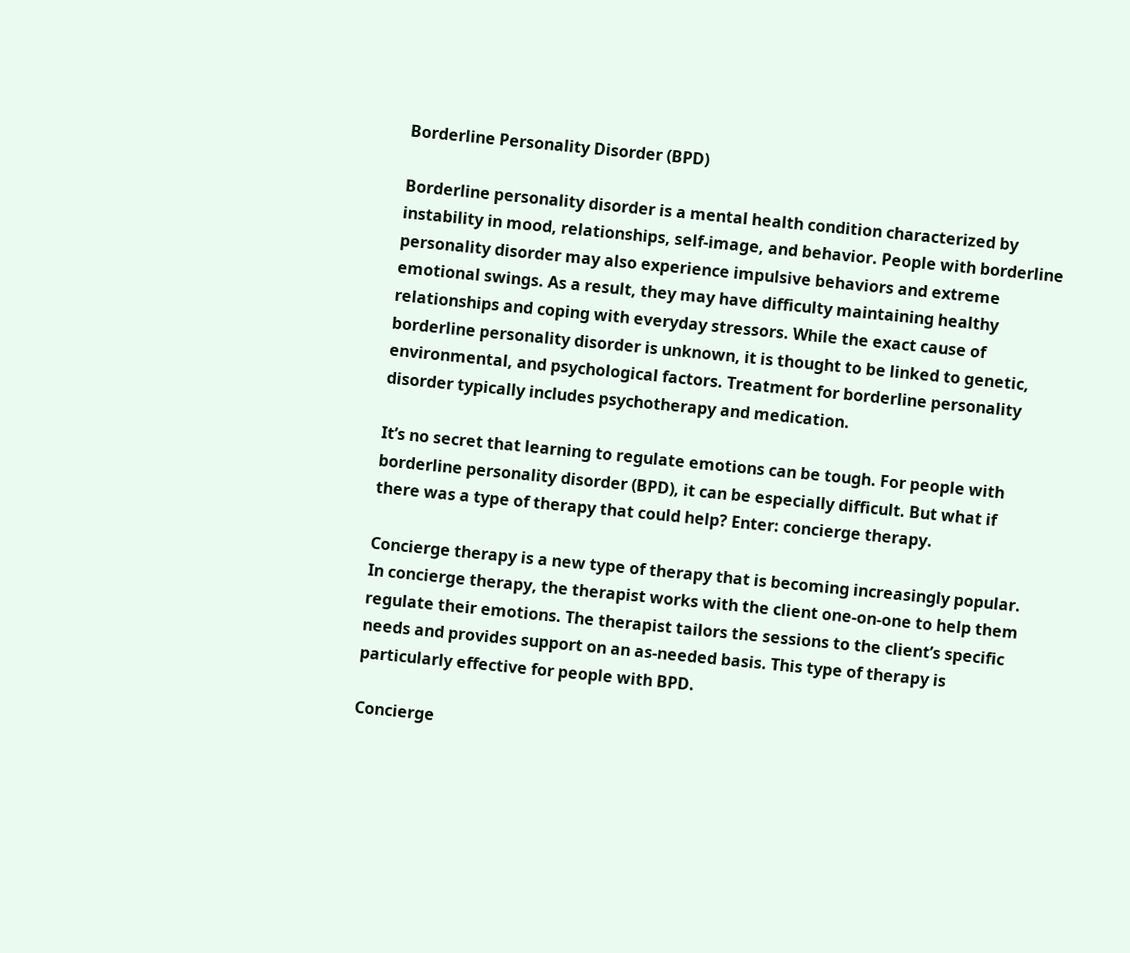Borderline Personality Disorder (BPD)

Borderline personality disorder is a mental health condition characterized by instability in mood, relationships, self-image, and behavior. People with borderline personality disorder may also experience impulsive behaviors and extreme emotional swings. As a result, they may have difficulty maintaining healthy relationships and coping with everyday stressors. While the exact cause of borderline personality disorder is unknown, it is thought to be linked to genetic, environmental, and psychological factors. Treatment for borderline personality disorder typically includes psychotherapy and medication.

It’s no secret that learning to regulate emotions can be tough. For people with borderline personality disorder (BPD), it can be especially difficult. But what if there was a type of therapy that could help? Enter: concierge therapy.

Concierge therapy is a new type of therapy that is becoming increasingly popular. In concierge therapy, the therapist works with the client one-on-one to help them regulate their emotions. The therapist tailors the sessions to the client’s specific needs and provides support on an as-needed basis. This type of therapy is particularly effective for people with BPD.

Concierge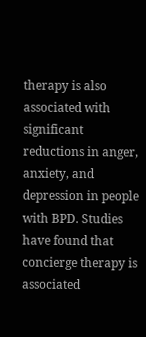therapy is also associated with significant reductions in anger, anxiety, and depression in people with BPD. Studies have found that concierge therapy is associated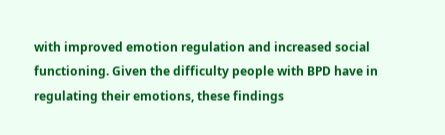with improved emotion regulation and increased social functioning. Given the difficulty people with BPD have in regulating their emotions, these findings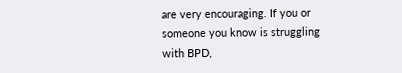are very encouraging. If you or someone you know is struggling with BPD,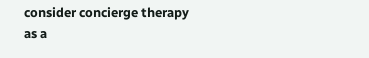consider concierge therapy as a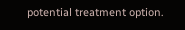potential treatment option.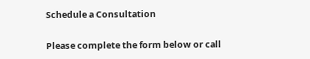Schedule a Consultation

Please complete the form below or call